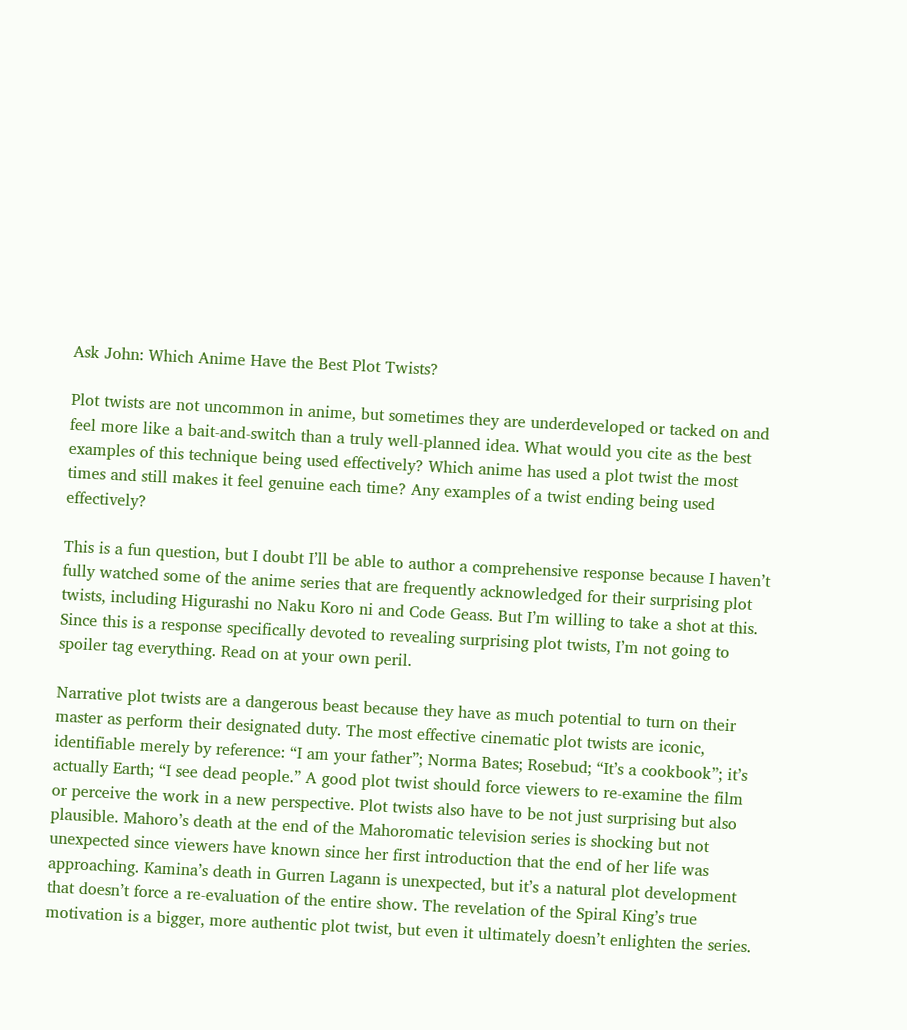Ask John: Which Anime Have the Best Plot Twists?

Plot twists are not uncommon in anime, but sometimes they are underdeveloped or tacked on and feel more like a bait-and-switch than a truly well-planned idea. What would you cite as the best examples of this technique being used effectively? Which anime has used a plot twist the most times and still makes it feel genuine each time? Any examples of a twist ending being used effectively?

This is a fun question, but I doubt I’ll be able to author a comprehensive response because I haven’t fully watched some of the anime series that are frequently acknowledged for their surprising plot twists, including Higurashi no Naku Koro ni and Code Geass. But I’m willing to take a shot at this. Since this is a response specifically devoted to revealing surprising plot twists, I’m not going to spoiler tag everything. Read on at your own peril.

Narrative plot twists are a dangerous beast because they have as much potential to turn on their master as perform their designated duty. The most effective cinematic plot twists are iconic, identifiable merely by reference: “I am your father”; Norma Bates; Rosebud; “It’s a cookbook”; it’s actually Earth; “I see dead people.” A good plot twist should force viewers to re-examine the film or perceive the work in a new perspective. Plot twists also have to be not just surprising but also plausible. Mahoro’s death at the end of the Mahoromatic television series is shocking but not unexpected since viewers have known since her first introduction that the end of her life was approaching. Kamina’s death in Gurren Lagann is unexpected, but it’s a natural plot development that doesn’t force a re-evaluation of the entire show. The revelation of the Spiral King’s true motivation is a bigger, more authentic plot twist, but even it ultimately doesn’t enlighten the series.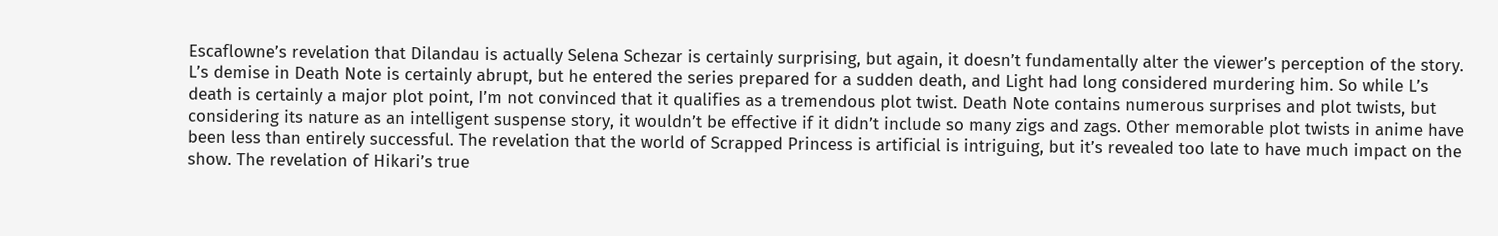Escaflowne’s revelation that Dilandau is actually Selena Schezar is certainly surprising, but again, it doesn’t fundamentally alter the viewer’s perception of the story. L’s demise in Death Note is certainly abrupt, but he entered the series prepared for a sudden death, and Light had long considered murdering him. So while L’s death is certainly a major plot point, I’m not convinced that it qualifies as a tremendous plot twist. Death Note contains numerous surprises and plot twists, but considering its nature as an intelligent suspense story, it wouldn’t be effective if it didn’t include so many zigs and zags. Other memorable plot twists in anime have been less than entirely successful. The revelation that the world of Scrapped Princess is artificial is intriguing, but it’s revealed too late to have much impact on the show. The revelation of Hikari’s true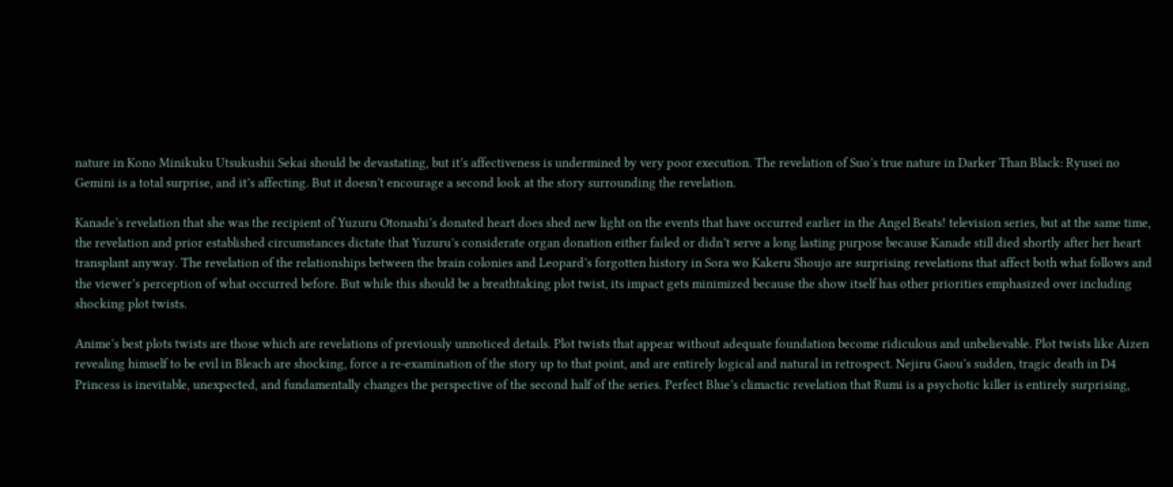nature in Kono Minikuku Utsukushii Sekai should be devastating, but it’s affectiveness is undermined by very poor execution. The revelation of Suo’s true nature in Darker Than Black: Ryusei no Gemini is a total surprise, and it’s affecting. But it doesn’t encourage a second look at the story surrounding the revelation.

Kanade’s revelation that she was the recipient of Yuzuru Otonashi’s donated heart does shed new light on the events that have occurred earlier in the Angel Beats! television series, but at the same time, the revelation and prior established circumstances dictate that Yuzuru’s considerate organ donation either failed or didn’t serve a long lasting purpose because Kanade still died shortly after her heart transplant anyway. The revelation of the relationships between the brain colonies and Leopard’s forgotten history in Sora wo Kakeru Shoujo are surprising revelations that affect both what follows and the viewer’s perception of what occurred before. But while this should be a breathtaking plot twist, its impact gets minimized because the show itself has other priorities emphasized over including shocking plot twists.

Anime’s best plots twists are those which are revelations of previously unnoticed details. Plot twists that appear without adequate foundation become ridiculous and unbelievable. Plot twists like Aizen revealing himself to be evil in Bleach are shocking, force a re-examination of the story up to that point, and are entirely logical and natural in retrospect. Nejiru Gaou’s sudden, tragic death in D4 Princess is inevitable, unexpected, and fundamentally changes the perspective of the second half of the series. Perfect Blue’s climactic revelation that Rumi is a psychotic killer is entirely surprising,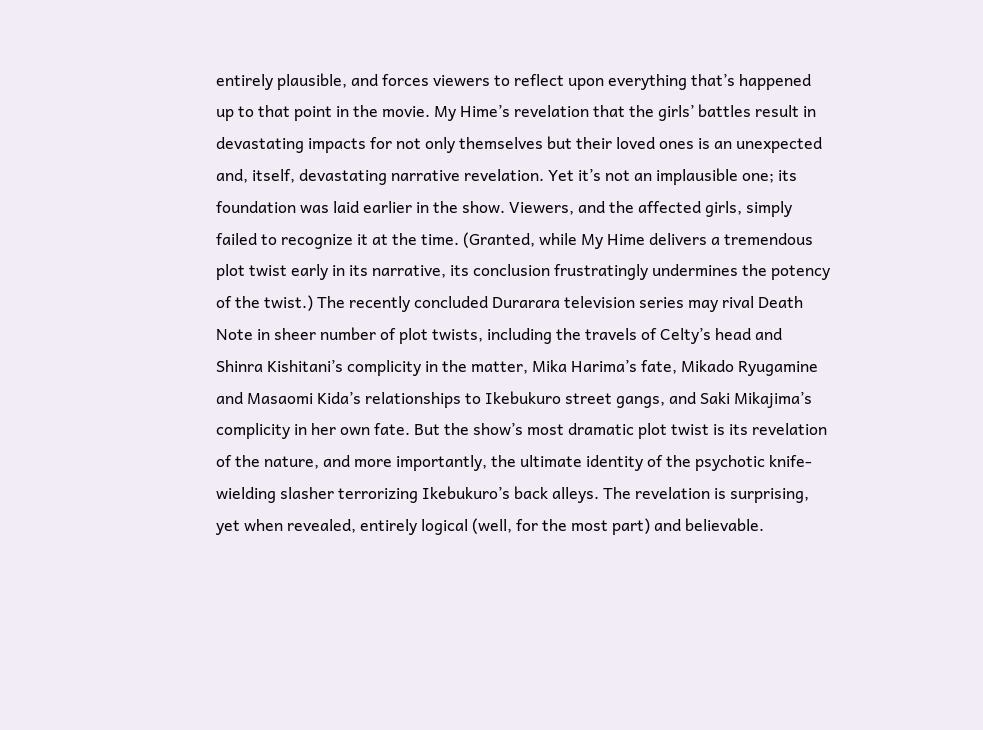entirely plausible, and forces viewers to reflect upon everything that’s happened up to that point in the movie. My Hime’s revelation that the girls’ battles result in devastating impacts for not only themselves but their loved ones is an unexpected and, itself, devastating narrative revelation. Yet it’s not an implausible one; its foundation was laid earlier in the show. Viewers, and the affected girls, simply failed to recognize it at the time. (Granted, while My Hime delivers a tremendous plot twist early in its narrative, its conclusion frustratingly undermines the potency of the twist.) The recently concluded Durarara television series may rival Death Note in sheer number of plot twists, including the travels of Celty’s head and Shinra Kishitani’s complicity in the matter, Mika Harima’s fate, Mikado Ryugamine and Masaomi Kida’s relationships to Ikebukuro street gangs, and Saki Mikajima’s complicity in her own fate. But the show’s most dramatic plot twist is its revelation of the nature, and more importantly, the ultimate identity of the psychotic knife-wielding slasher terrorizing Ikebukuro’s back alleys. The revelation is surprising, yet when revealed, entirely logical (well, for the most part) and believable.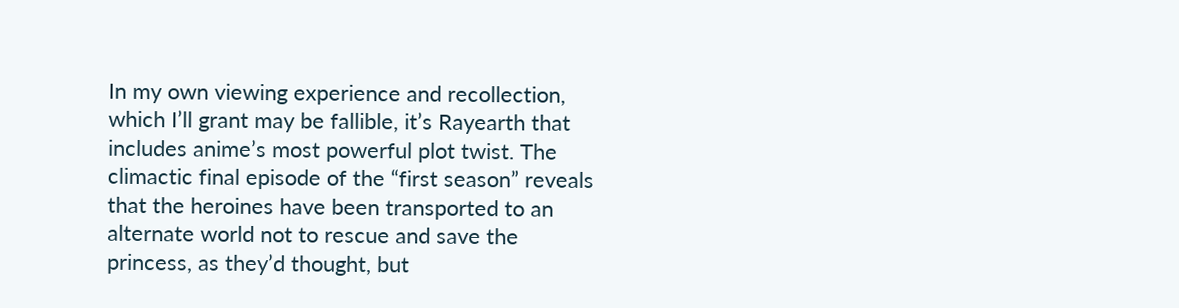In my own viewing experience and recollection, which I’ll grant may be fallible, it’s Rayearth that includes anime’s most powerful plot twist. The climactic final episode of the “first season” reveals that the heroines have been transported to an alternate world not to rescue and save the princess, as they’d thought, but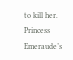to kill her. Princess Emeraude’s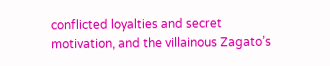conflicted loyalties and secret motivation, and the villainous Zagato’s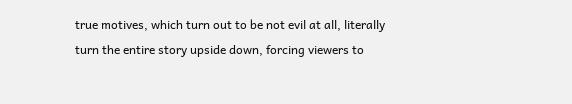true motives, which turn out to be not evil at all, literally turn the entire story upside down, forcing viewers to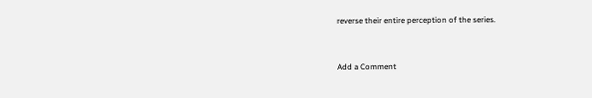reverse their entire perception of the series.


Add a Comment